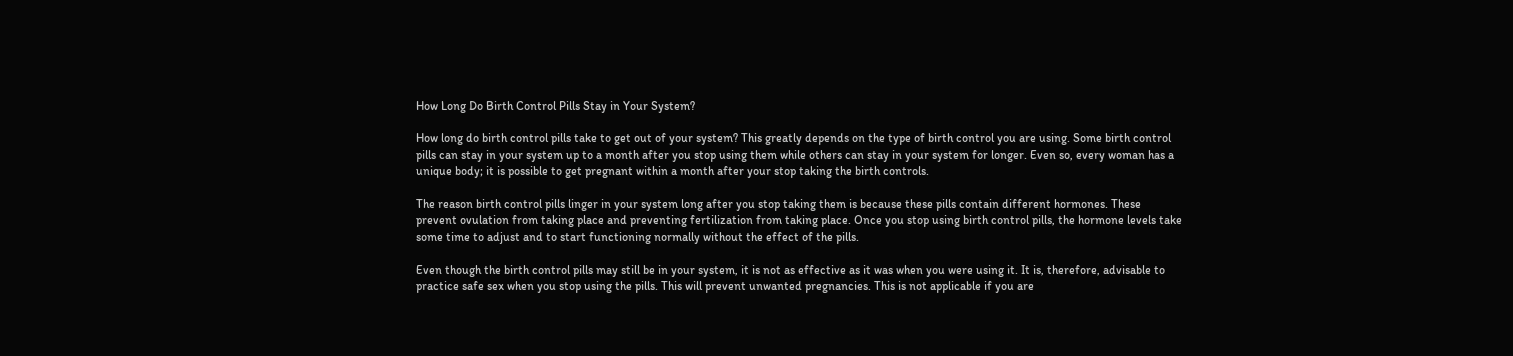How Long Do Birth Control Pills Stay in Your System?

How long do birth control pills take to get out of your system? This greatly depends on the type of birth control you are using. Some birth control pills can stay in your system up to a month after you stop using them while others can stay in your system for longer. Even so, every woman has a unique body; it is possible to get pregnant within a month after your stop taking the birth controls.

The reason birth control pills linger in your system long after you stop taking them is because these pills contain different hormones. These prevent ovulation from taking place and preventing fertilization from taking place. Once you stop using birth control pills, the hormone levels take some time to adjust and to start functioning normally without the effect of the pills.

Even though the birth control pills may still be in your system, it is not as effective as it was when you were using it. It is, therefore, advisable to practice safe sex when you stop using the pills. This will prevent unwanted pregnancies. This is not applicable if you are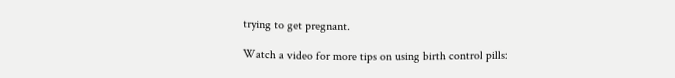trying to get pregnant.

Watch a video for more tips on using birth control pills: